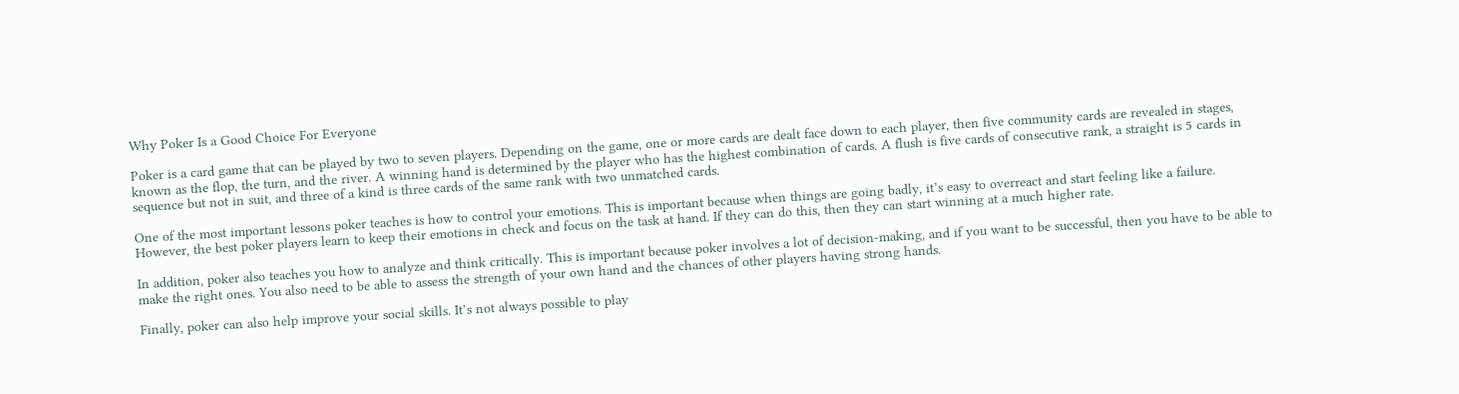Why Poker Is a Good Choice For Everyone

Poker is a card game that can be played by two to seven players. Depending on the game, one or more cards are dealt face down to each player, then five community cards are revealed in stages, known as the flop, the turn, and the river. A winning hand is determined by the player who has the highest combination of cards. A flush is five cards of consecutive rank, a straight is 5 cards in sequence but not in suit, and three of a kind is three cards of the same rank with two unmatched cards.

One of the most important lessons poker teaches is how to control your emotions. This is important because when things are going badly, it’s easy to overreact and start feeling like a failure. However, the best poker players learn to keep their emotions in check and focus on the task at hand. If they can do this, then they can start winning at a much higher rate.

In addition, poker also teaches you how to analyze and think critically. This is important because poker involves a lot of decision-making, and if you want to be successful, then you have to be able to make the right ones. You also need to be able to assess the strength of your own hand and the chances of other players having strong hands.

Finally, poker can also help improve your social skills. It’s not always possible to play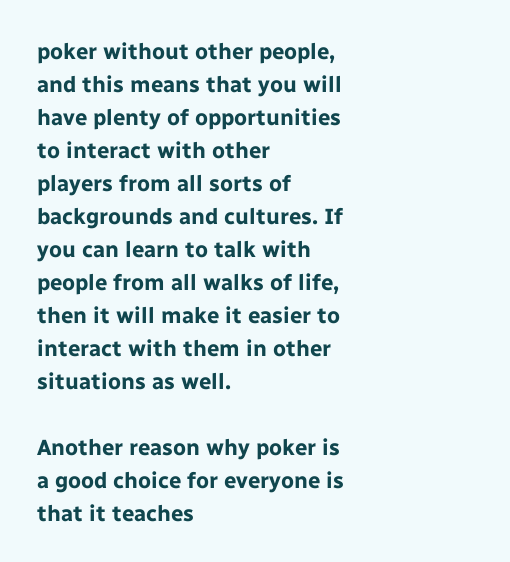poker without other people, and this means that you will have plenty of opportunities to interact with other players from all sorts of backgrounds and cultures. If you can learn to talk with people from all walks of life, then it will make it easier to interact with them in other situations as well.

Another reason why poker is a good choice for everyone is that it teaches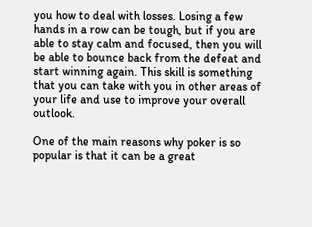you how to deal with losses. Losing a few hands in a row can be tough, but if you are able to stay calm and focused, then you will be able to bounce back from the defeat and start winning again. This skill is something that you can take with you in other areas of your life and use to improve your overall outlook.

One of the main reasons why poker is so popular is that it can be a great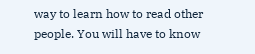way to learn how to read other people. You will have to know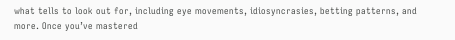what tells to look out for, including eye movements, idiosyncrasies, betting patterns, and more. Once you’ve mastered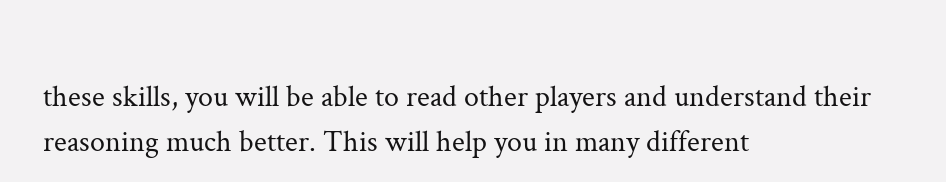these skills, you will be able to read other players and understand their reasoning much better. This will help you in many different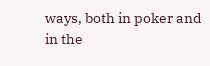ways, both in poker and in the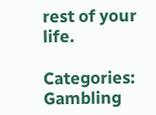rest of your life.

Categories: Gambling